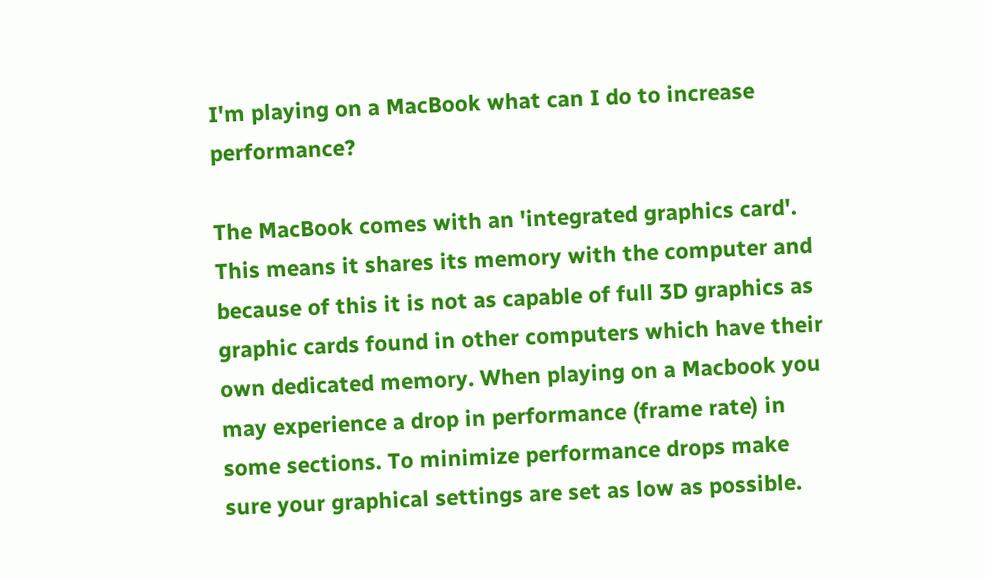I'm playing on a MacBook what can I do to increase performance?

The MacBook comes with an 'integrated graphics card'. This means it shares its memory with the computer and because of this it is not as capable of full 3D graphics as graphic cards found in other computers which have their own dedicated memory. When playing on a Macbook you may experience a drop in performance (frame rate) in some sections. To minimize performance drops make sure your graphical settings are set as low as possible.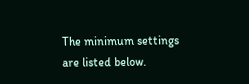The minimum settings are listed below.